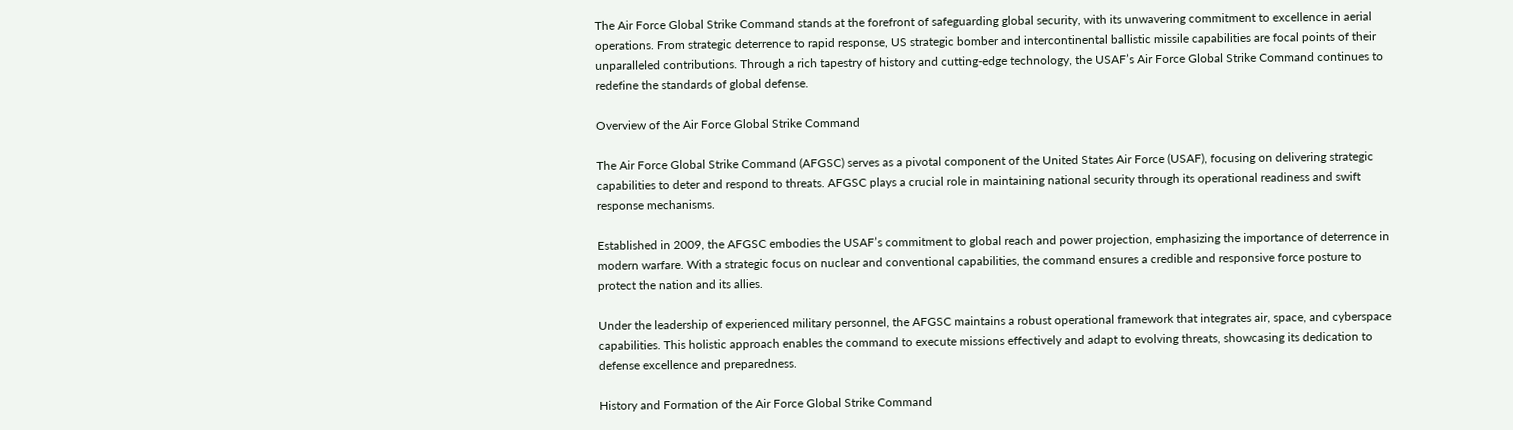The Air Force Global Strike Command stands at the forefront of safeguarding global security, with its unwavering commitment to excellence in aerial operations. From strategic deterrence to rapid response, US strategic bomber and intercontinental ballistic missile capabilities are focal points of their unparalleled contributions. Through a rich tapestry of history and cutting-edge technology, the USAF’s Air Force Global Strike Command continues to redefine the standards of global defense.

Overview of the Air Force Global Strike Command

The Air Force Global Strike Command (AFGSC) serves as a pivotal component of the United States Air Force (USAF), focusing on delivering strategic capabilities to deter and respond to threats. AFGSC plays a crucial role in maintaining national security through its operational readiness and swift response mechanisms.

Established in 2009, the AFGSC embodies the USAF’s commitment to global reach and power projection, emphasizing the importance of deterrence in modern warfare. With a strategic focus on nuclear and conventional capabilities, the command ensures a credible and responsive force posture to protect the nation and its allies.

Under the leadership of experienced military personnel, the AFGSC maintains a robust operational framework that integrates air, space, and cyberspace capabilities. This holistic approach enables the command to execute missions effectively and adapt to evolving threats, showcasing its dedication to defense excellence and preparedness.

History and Formation of the Air Force Global Strike Command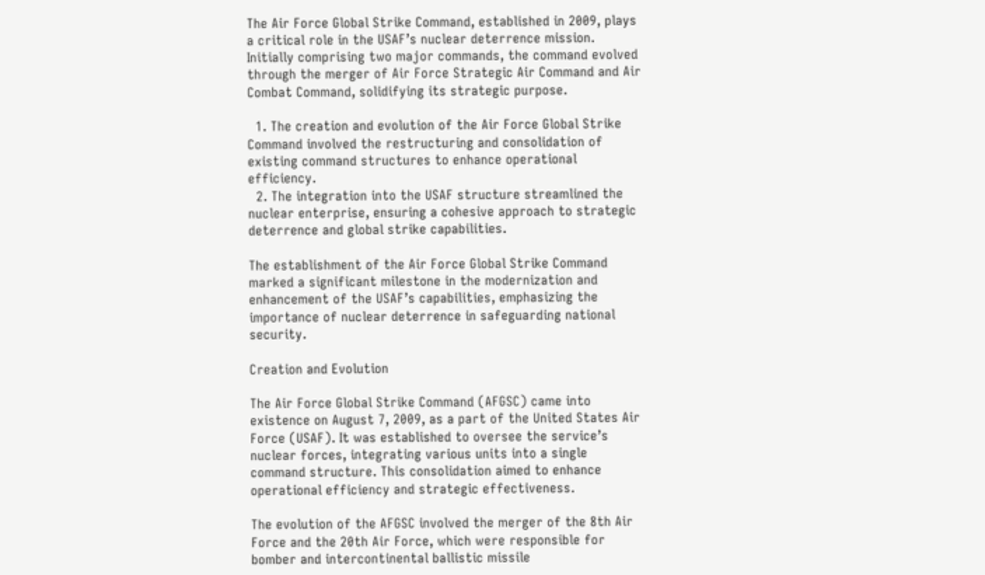The Air Force Global Strike Command, established in 2009, plays a critical role in the USAF’s nuclear deterrence mission. Initially comprising two major commands, the command evolved through the merger of Air Force Strategic Air Command and Air Combat Command, solidifying its strategic purpose.

  1. The creation and evolution of the Air Force Global Strike Command involved the restructuring and consolidation of existing command structures to enhance operational efficiency.
  2. The integration into the USAF structure streamlined the nuclear enterprise, ensuring a cohesive approach to strategic deterrence and global strike capabilities.

The establishment of the Air Force Global Strike Command marked a significant milestone in the modernization and enhancement of the USAF’s capabilities, emphasizing the importance of nuclear deterrence in safeguarding national security.

Creation and Evolution

The Air Force Global Strike Command (AFGSC) came into existence on August 7, 2009, as a part of the United States Air Force (USAF). It was established to oversee the service’s nuclear forces, integrating various units into a single command structure. This consolidation aimed to enhance operational efficiency and strategic effectiveness.

The evolution of the AFGSC involved the merger of the 8th Air Force and the 20th Air Force, which were responsible for bomber and intercontinental ballistic missile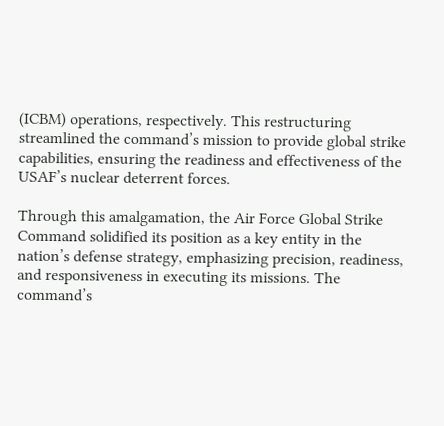(ICBM) operations, respectively. This restructuring streamlined the command’s mission to provide global strike capabilities, ensuring the readiness and effectiveness of the USAF’s nuclear deterrent forces.

Through this amalgamation, the Air Force Global Strike Command solidified its position as a key entity in the nation’s defense strategy, emphasizing precision, readiness, and responsiveness in executing its missions. The command’s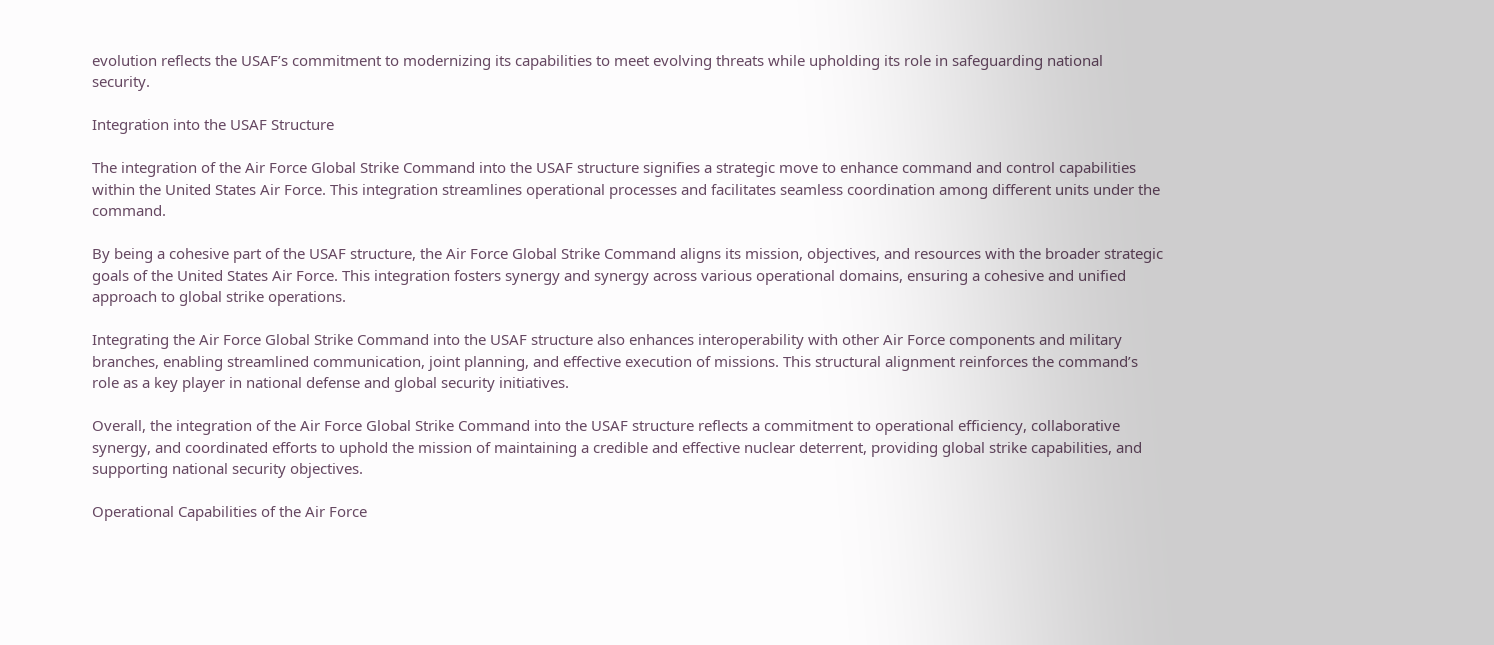evolution reflects the USAF’s commitment to modernizing its capabilities to meet evolving threats while upholding its role in safeguarding national security.

Integration into the USAF Structure

The integration of the Air Force Global Strike Command into the USAF structure signifies a strategic move to enhance command and control capabilities within the United States Air Force. This integration streamlines operational processes and facilitates seamless coordination among different units under the command.

By being a cohesive part of the USAF structure, the Air Force Global Strike Command aligns its mission, objectives, and resources with the broader strategic goals of the United States Air Force. This integration fosters synergy and synergy across various operational domains, ensuring a cohesive and unified approach to global strike operations.

Integrating the Air Force Global Strike Command into the USAF structure also enhances interoperability with other Air Force components and military branches, enabling streamlined communication, joint planning, and effective execution of missions. This structural alignment reinforces the command’s role as a key player in national defense and global security initiatives.

Overall, the integration of the Air Force Global Strike Command into the USAF structure reflects a commitment to operational efficiency, collaborative synergy, and coordinated efforts to uphold the mission of maintaining a credible and effective nuclear deterrent, providing global strike capabilities, and supporting national security objectives.

Operational Capabilities of the Air Force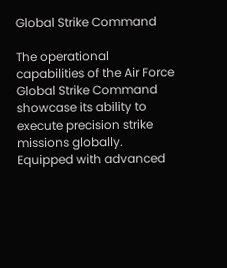Global Strike Command

The operational capabilities of the Air Force Global Strike Command showcase its ability to execute precision strike missions globally. Equipped with advanced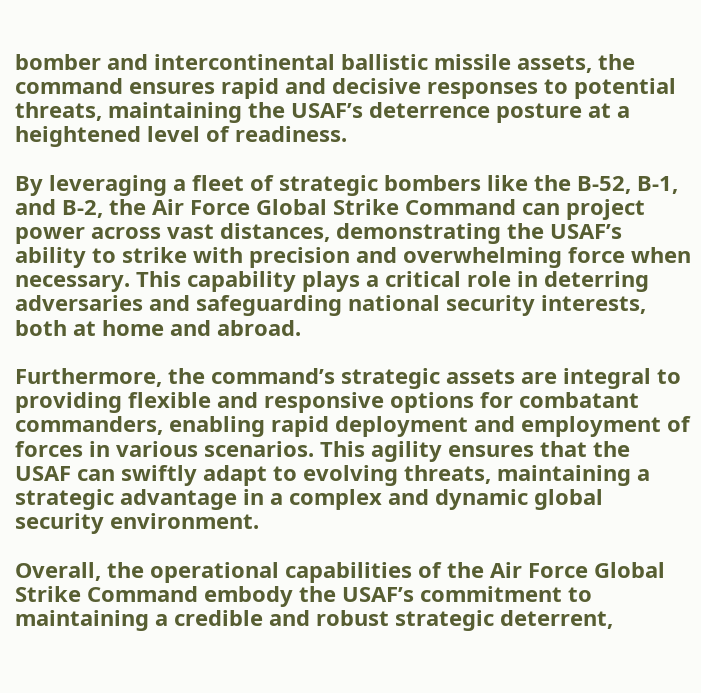bomber and intercontinental ballistic missile assets, the command ensures rapid and decisive responses to potential threats, maintaining the USAF’s deterrence posture at a heightened level of readiness.

By leveraging a fleet of strategic bombers like the B-52, B-1, and B-2, the Air Force Global Strike Command can project power across vast distances, demonstrating the USAF’s ability to strike with precision and overwhelming force when necessary. This capability plays a critical role in deterring adversaries and safeguarding national security interests, both at home and abroad.

Furthermore, the command’s strategic assets are integral to providing flexible and responsive options for combatant commanders, enabling rapid deployment and employment of forces in various scenarios. This agility ensures that the USAF can swiftly adapt to evolving threats, maintaining a strategic advantage in a complex and dynamic global security environment.

Overall, the operational capabilities of the Air Force Global Strike Command embody the USAF’s commitment to maintaining a credible and robust strategic deterrent,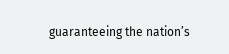guaranteeing the nation’s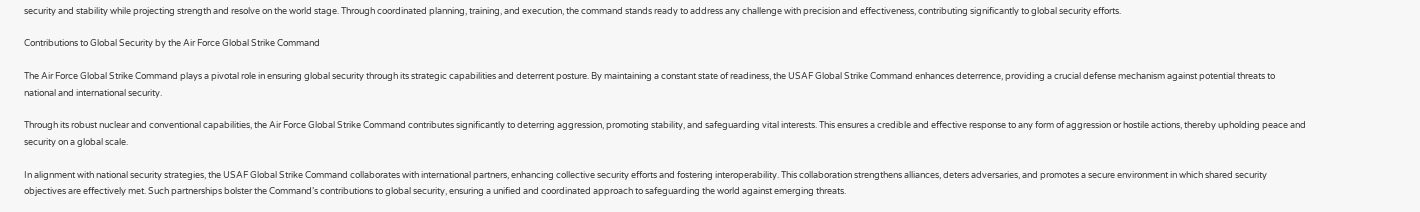security and stability while projecting strength and resolve on the world stage. Through coordinated planning, training, and execution, the command stands ready to address any challenge with precision and effectiveness, contributing significantly to global security efforts.

Contributions to Global Security by the Air Force Global Strike Command

The Air Force Global Strike Command plays a pivotal role in ensuring global security through its strategic capabilities and deterrent posture. By maintaining a constant state of readiness, the USAF Global Strike Command enhances deterrence, providing a crucial defense mechanism against potential threats to national and international security.

Through its robust nuclear and conventional capabilities, the Air Force Global Strike Command contributes significantly to deterring aggression, promoting stability, and safeguarding vital interests. This ensures a credible and effective response to any form of aggression or hostile actions, thereby upholding peace and security on a global scale.

In alignment with national security strategies, the USAF Global Strike Command collaborates with international partners, enhancing collective security efforts and fostering interoperability. This collaboration strengthens alliances, deters adversaries, and promotes a secure environment in which shared security objectives are effectively met. Such partnerships bolster the Command’s contributions to global security, ensuring a unified and coordinated approach to safeguarding the world against emerging threats.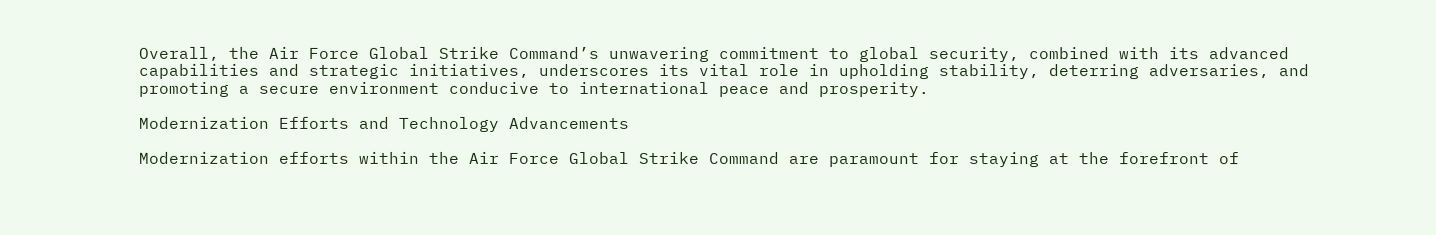Overall, the Air Force Global Strike Command’s unwavering commitment to global security, combined with its advanced capabilities and strategic initiatives, underscores its vital role in upholding stability, deterring adversaries, and promoting a secure environment conducive to international peace and prosperity.

Modernization Efforts and Technology Advancements

Modernization efforts within the Air Force Global Strike Command are paramount for staying at the forefront of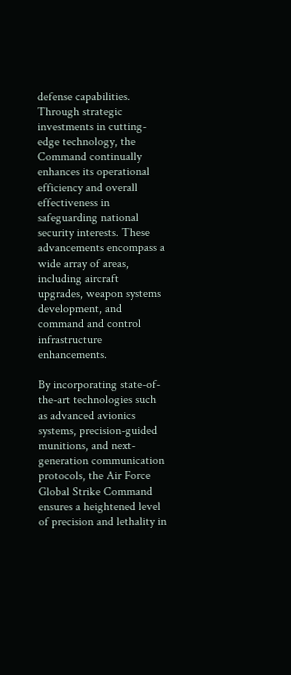defense capabilities. Through strategic investments in cutting-edge technology, the Command continually enhances its operational efficiency and overall effectiveness in safeguarding national security interests. These advancements encompass a wide array of areas, including aircraft upgrades, weapon systems development, and command and control infrastructure enhancements.

By incorporating state-of-the-art technologies such as advanced avionics systems, precision-guided munitions, and next-generation communication protocols, the Air Force Global Strike Command ensures a heightened level of precision and lethality in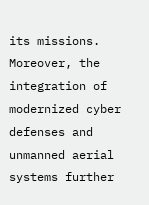its missions. Moreover, the integration of modernized cyber defenses and unmanned aerial systems further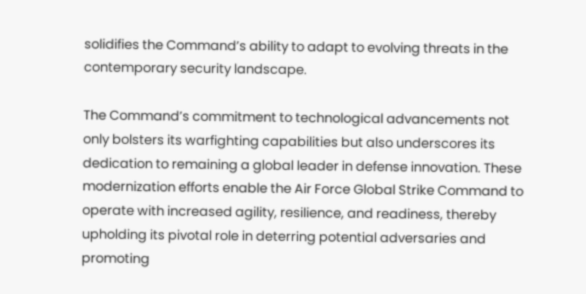solidifies the Command’s ability to adapt to evolving threats in the contemporary security landscape.

The Command’s commitment to technological advancements not only bolsters its warfighting capabilities but also underscores its dedication to remaining a global leader in defense innovation. These modernization efforts enable the Air Force Global Strike Command to operate with increased agility, resilience, and readiness, thereby upholding its pivotal role in deterring potential adversaries and promoting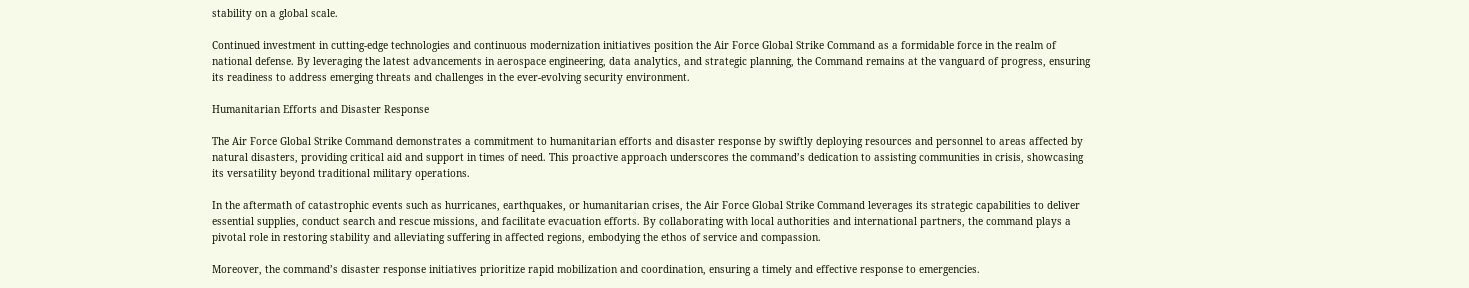stability on a global scale.

Continued investment in cutting-edge technologies and continuous modernization initiatives position the Air Force Global Strike Command as a formidable force in the realm of national defense. By leveraging the latest advancements in aerospace engineering, data analytics, and strategic planning, the Command remains at the vanguard of progress, ensuring its readiness to address emerging threats and challenges in the ever-evolving security environment.

Humanitarian Efforts and Disaster Response

The Air Force Global Strike Command demonstrates a commitment to humanitarian efforts and disaster response by swiftly deploying resources and personnel to areas affected by natural disasters, providing critical aid and support in times of need. This proactive approach underscores the command’s dedication to assisting communities in crisis, showcasing its versatility beyond traditional military operations.

In the aftermath of catastrophic events such as hurricanes, earthquakes, or humanitarian crises, the Air Force Global Strike Command leverages its strategic capabilities to deliver essential supplies, conduct search and rescue missions, and facilitate evacuation efforts. By collaborating with local authorities and international partners, the command plays a pivotal role in restoring stability and alleviating suffering in affected regions, embodying the ethos of service and compassion.

Moreover, the command’s disaster response initiatives prioritize rapid mobilization and coordination, ensuring a timely and effective response to emergencies.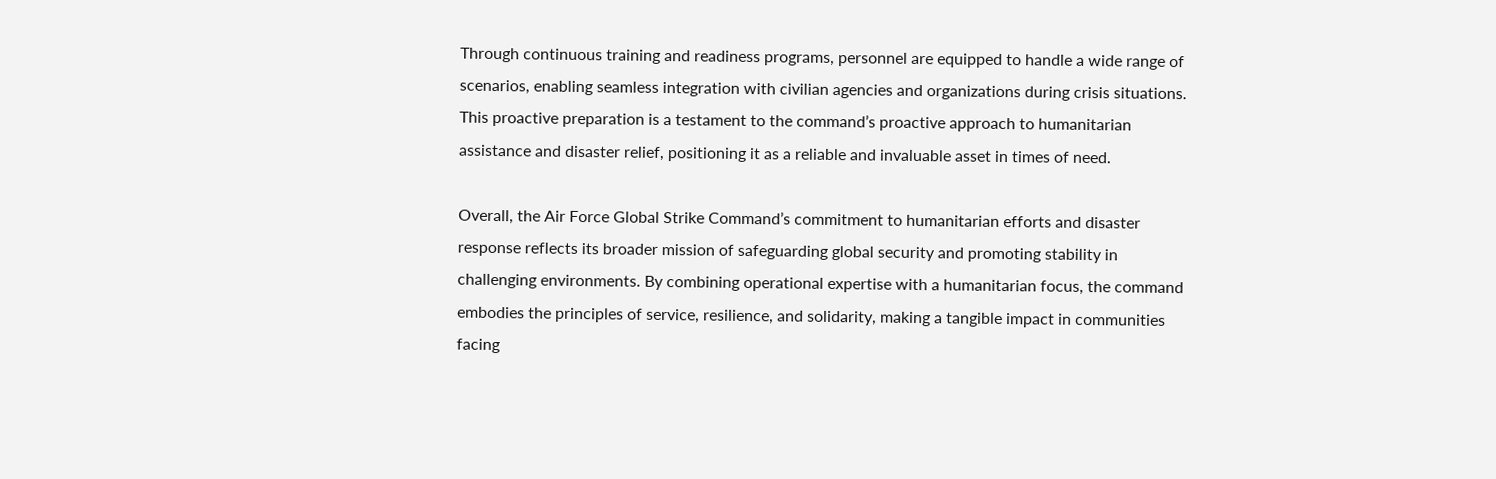Through continuous training and readiness programs, personnel are equipped to handle a wide range of scenarios, enabling seamless integration with civilian agencies and organizations during crisis situations. This proactive preparation is a testament to the command’s proactive approach to humanitarian assistance and disaster relief, positioning it as a reliable and invaluable asset in times of need.

Overall, the Air Force Global Strike Command’s commitment to humanitarian efforts and disaster response reflects its broader mission of safeguarding global security and promoting stability in challenging environments. By combining operational expertise with a humanitarian focus, the command embodies the principles of service, resilience, and solidarity, making a tangible impact in communities facing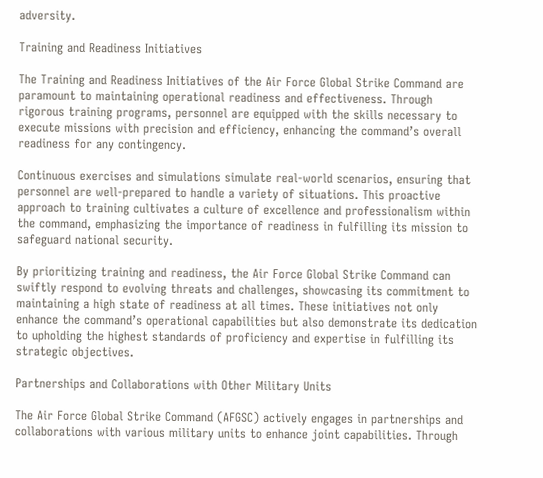adversity.

Training and Readiness Initiatives

The Training and Readiness Initiatives of the Air Force Global Strike Command are paramount to maintaining operational readiness and effectiveness. Through rigorous training programs, personnel are equipped with the skills necessary to execute missions with precision and efficiency, enhancing the command’s overall readiness for any contingency.

Continuous exercises and simulations simulate real-world scenarios, ensuring that personnel are well-prepared to handle a variety of situations. This proactive approach to training cultivates a culture of excellence and professionalism within the command, emphasizing the importance of readiness in fulfilling its mission to safeguard national security.

By prioritizing training and readiness, the Air Force Global Strike Command can swiftly respond to evolving threats and challenges, showcasing its commitment to maintaining a high state of readiness at all times. These initiatives not only enhance the command’s operational capabilities but also demonstrate its dedication to upholding the highest standards of proficiency and expertise in fulfilling its strategic objectives.

Partnerships and Collaborations with Other Military Units

The Air Force Global Strike Command (AFGSC) actively engages in partnerships and collaborations with various military units to enhance joint capabilities. Through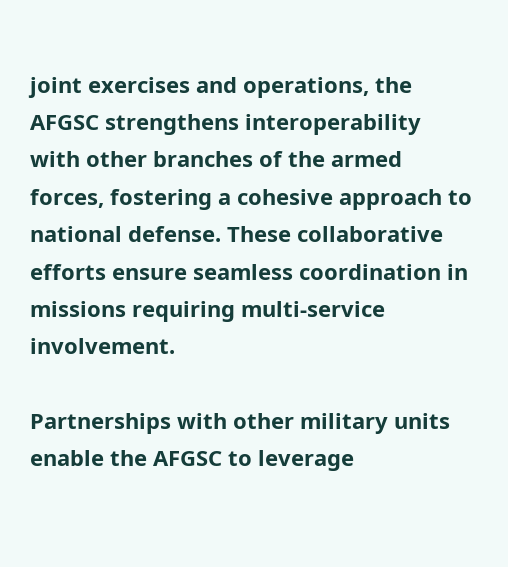joint exercises and operations, the AFGSC strengthens interoperability with other branches of the armed forces, fostering a cohesive approach to national defense. These collaborative efforts ensure seamless coordination in missions requiring multi-service involvement.

Partnerships with other military units enable the AFGSC to leverage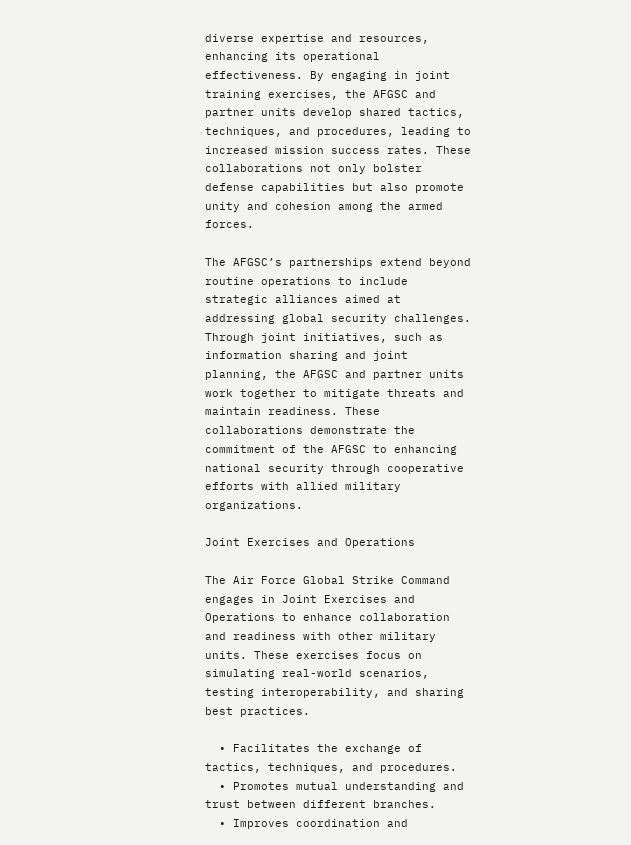diverse expertise and resources, enhancing its operational effectiveness. By engaging in joint training exercises, the AFGSC and partner units develop shared tactics, techniques, and procedures, leading to increased mission success rates. These collaborations not only bolster defense capabilities but also promote unity and cohesion among the armed forces.

The AFGSC’s partnerships extend beyond routine operations to include strategic alliances aimed at addressing global security challenges. Through joint initiatives, such as information sharing and joint planning, the AFGSC and partner units work together to mitigate threats and maintain readiness. These collaborations demonstrate the commitment of the AFGSC to enhancing national security through cooperative efforts with allied military organizations.

Joint Exercises and Operations

The Air Force Global Strike Command engages in Joint Exercises and Operations to enhance collaboration and readiness with other military units. These exercises focus on simulating real-world scenarios, testing interoperability, and sharing best practices.

  • Facilitates the exchange of tactics, techniques, and procedures.
  • Promotes mutual understanding and trust between different branches.
  • Improves coordination and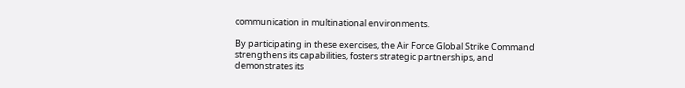communication in multinational environments.

By participating in these exercises, the Air Force Global Strike Command strengthens its capabilities, fosters strategic partnerships, and demonstrates its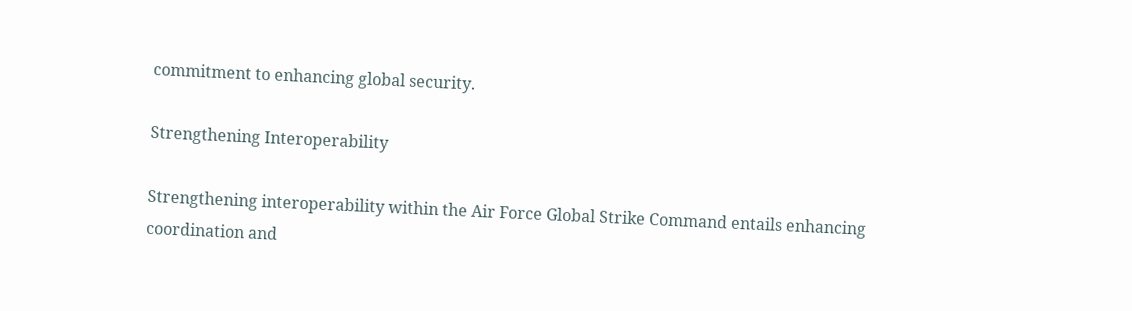commitment to enhancing global security.

Strengthening Interoperability

Strengthening interoperability within the Air Force Global Strike Command entails enhancing coordination and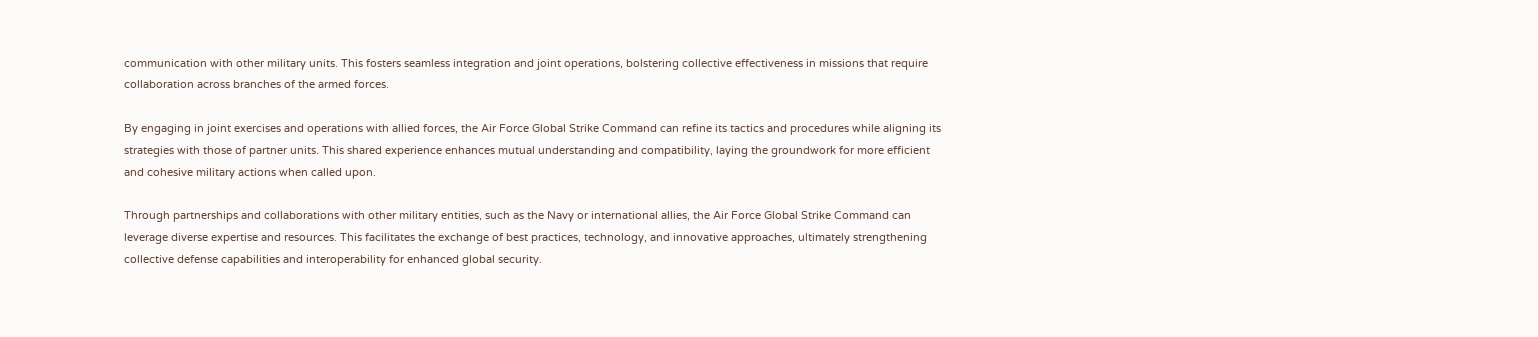communication with other military units. This fosters seamless integration and joint operations, bolstering collective effectiveness in missions that require collaboration across branches of the armed forces.

By engaging in joint exercises and operations with allied forces, the Air Force Global Strike Command can refine its tactics and procedures while aligning its strategies with those of partner units. This shared experience enhances mutual understanding and compatibility, laying the groundwork for more efficient and cohesive military actions when called upon.

Through partnerships and collaborations with other military entities, such as the Navy or international allies, the Air Force Global Strike Command can leverage diverse expertise and resources. This facilitates the exchange of best practices, technology, and innovative approaches, ultimately strengthening collective defense capabilities and interoperability for enhanced global security.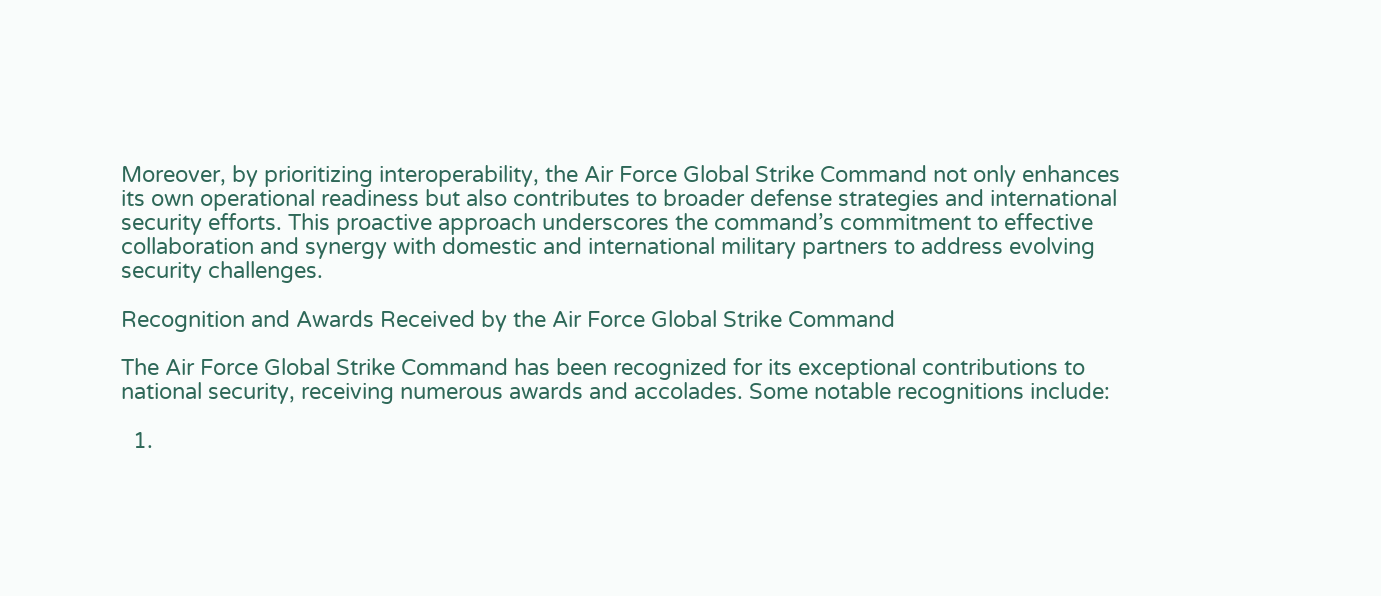Moreover, by prioritizing interoperability, the Air Force Global Strike Command not only enhances its own operational readiness but also contributes to broader defense strategies and international security efforts. This proactive approach underscores the command’s commitment to effective collaboration and synergy with domestic and international military partners to address evolving security challenges.

Recognition and Awards Received by the Air Force Global Strike Command

The Air Force Global Strike Command has been recognized for its exceptional contributions to national security, receiving numerous awards and accolades. Some notable recognitions include:

  1.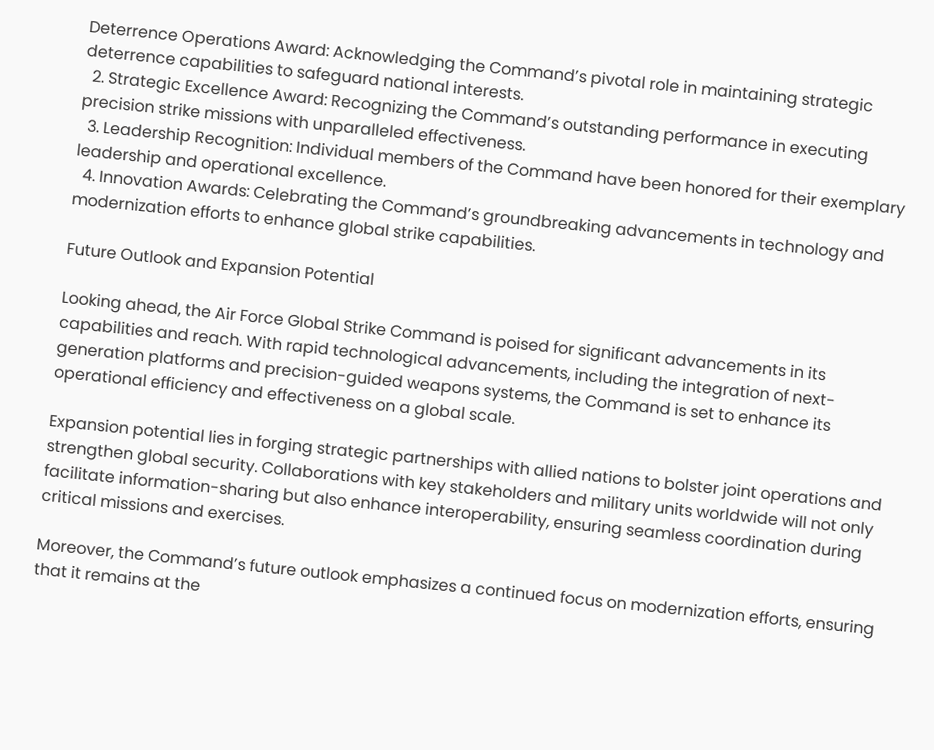Deterrence Operations Award: Acknowledging the Command’s pivotal role in maintaining strategic deterrence capabilities to safeguard national interests.
  2. Strategic Excellence Award: Recognizing the Command’s outstanding performance in executing precision strike missions with unparalleled effectiveness.
  3. Leadership Recognition: Individual members of the Command have been honored for their exemplary leadership and operational excellence.
  4. Innovation Awards: Celebrating the Command’s groundbreaking advancements in technology and modernization efforts to enhance global strike capabilities.

Future Outlook and Expansion Potential

Looking ahead, the Air Force Global Strike Command is poised for significant advancements in its capabilities and reach. With rapid technological advancements, including the integration of next-generation platforms and precision-guided weapons systems, the Command is set to enhance its operational efficiency and effectiveness on a global scale.

Expansion potential lies in forging strategic partnerships with allied nations to bolster joint operations and strengthen global security. Collaborations with key stakeholders and military units worldwide will not only facilitate information-sharing but also enhance interoperability, ensuring seamless coordination during critical missions and exercises.

Moreover, the Command’s future outlook emphasizes a continued focus on modernization efforts, ensuring that it remains at the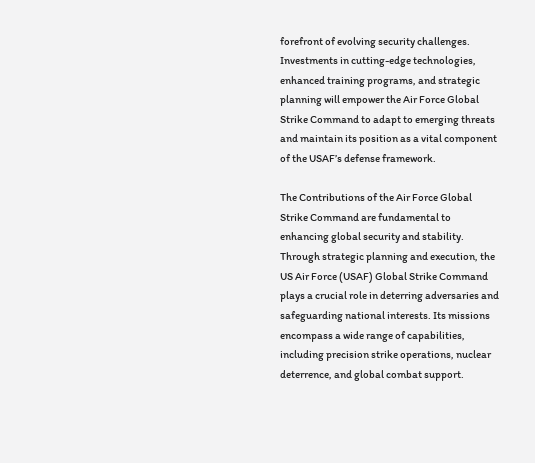forefront of evolving security challenges. Investments in cutting-edge technologies, enhanced training programs, and strategic planning will empower the Air Force Global Strike Command to adapt to emerging threats and maintain its position as a vital component of the USAF’s defense framework.

The Contributions of the Air Force Global Strike Command are fundamental to enhancing global security and stability. Through strategic planning and execution, the US Air Force (USAF) Global Strike Command plays a crucial role in deterring adversaries and safeguarding national interests. Its missions encompass a wide range of capabilities, including precision strike operations, nuclear deterrence, and global combat support.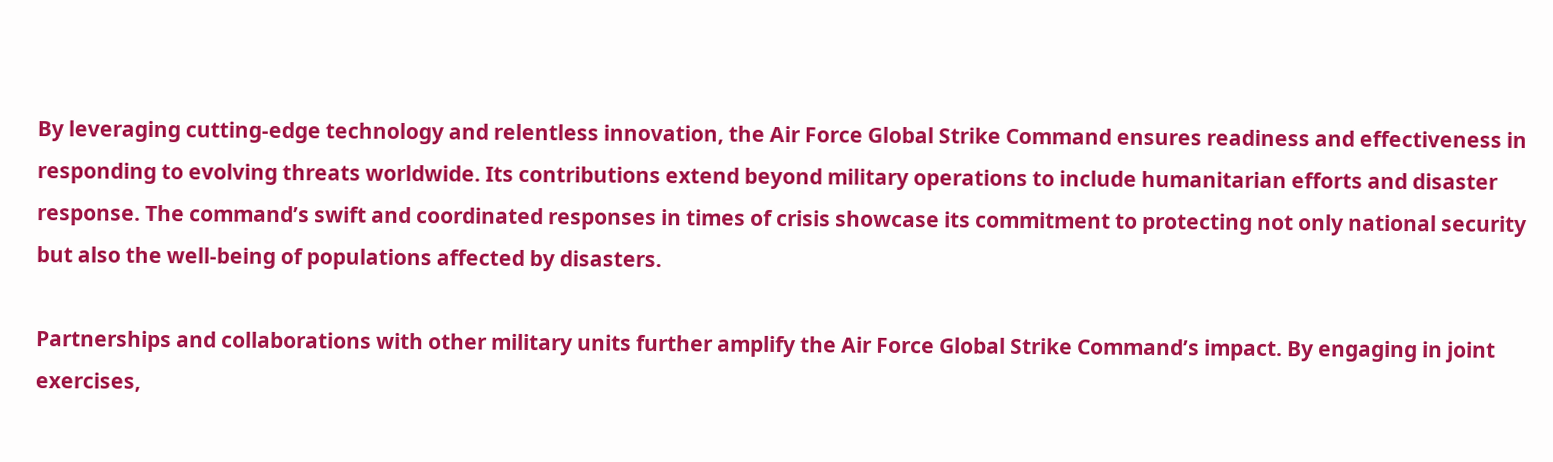By leveraging cutting-edge technology and relentless innovation, the Air Force Global Strike Command ensures readiness and effectiveness in responding to evolving threats worldwide. Its contributions extend beyond military operations to include humanitarian efforts and disaster response. The command’s swift and coordinated responses in times of crisis showcase its commitment to protecting not only national security but also the well-being of populations affected by disasters.

Partnerships and collaborations with other military units further amplify the Air Force Global Strike Command’s impact. By engaging in joint exercises,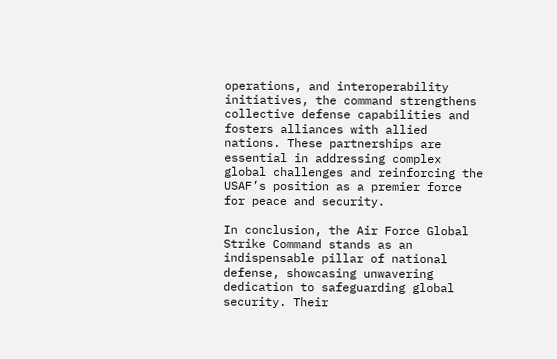operations, and interoperability initiatives, the command strengthens collective defense capabilities and fosters alliances with allied nations. These partnerships are essential in addressing complex global challenges and reinforcing the USAF’s position as a premier force for peace and security.

In conclusion, the Air Force Global Strike Command stands as an indispensable pillar of national defense, showcasing unwavering dedication to safeguarding global security. Their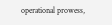operational prowess,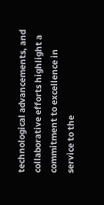technological advancements, and collaborative efforts highlight a commitment to excellence in service to the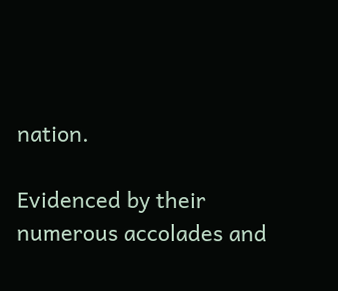nation.

Evidenced by their numerous accolades and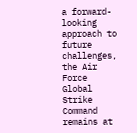a forward-looking approach to future challenges, the Air Force Global Strike Command remains at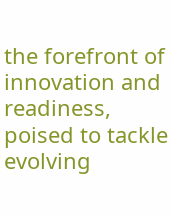the forefront of innovation and readiness, poised to tackle evolving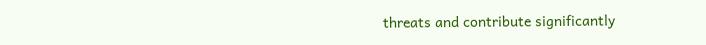threats and contribute significantly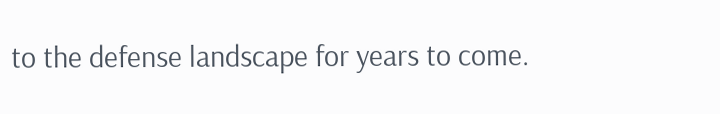to the defense landscape for years to come.